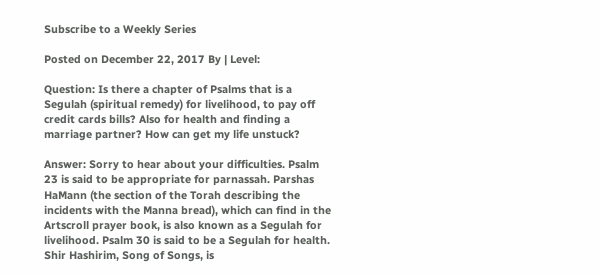Subscribe to a Weekly Series

Posted on December 22, 2017 By | Level:

Question: Is there a chapter of Psalms that is a  Segulah (spiritual remedy) for livelihood, to pay off credit cards bills? Also for health and finding a marriage partner? How can get my life unstuck?

Answer: Sorry to hear about your difficulties. Psalm 23 is said to be appropriate for parnassah. Parshas HaMann (the section of the Torah describing the incidents with the Manna bread), which can find in the Artscroll prayer book, is also known as a Segulah for livelihood. Psalm 30 is said to be a Segulah for health. Shir Hashirim, Song of Songs, is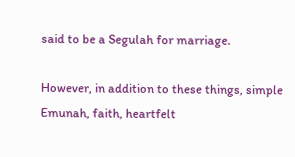said to be a Segulah for marriage.

However, in addition to these things, simple Emunah, faith, heartfelt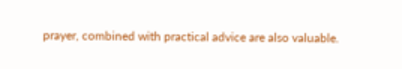prayer, combined with practical advice are also valuable.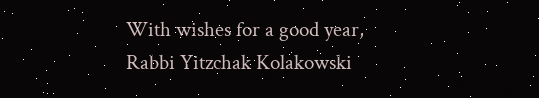With wishes for a good year,
Rabbi Yitzchak Kolakowski